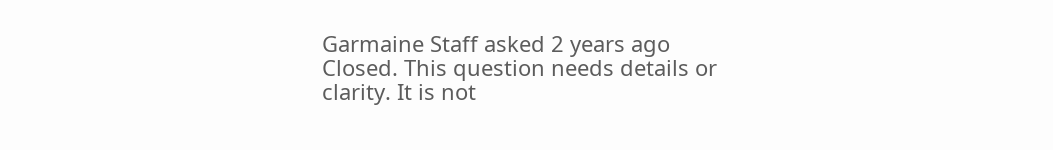Garmaine Staff asked 2 years ago
Closed. This question needs details or clarity. It is not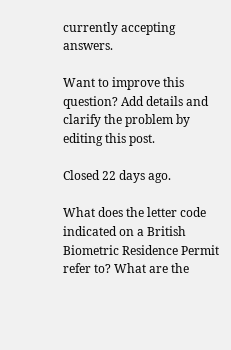currently accepting answers.

Want to improve this question? Add details and clarify the problem by editing this post.

Closed 22 days ago.

What does the letter code indicated on a British Biometric Residence Permit refer to? What are the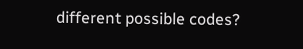different possible codes?